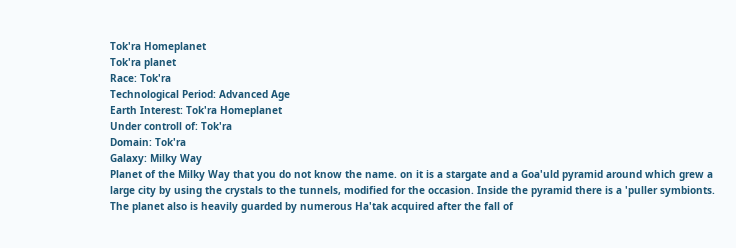Tok'ra Homeplanet
Tok'ra planet
Race: Tok'ra
Technological Period: Advanced Age
Earth Interest: Tok'ra Homeplanet
Under controll of: Tok'ra
Domain: Tok'ra
Galaxy: Milky Way
Planet of the Milky Way that you do not know the name. on it is a stargate and a Goa'uld pyramid around which grew a large city by using the crystals to the tunnels, modified for the occasion. Inside the pyramid there is a 'puller symbionts. The planet also is heavily guarded by numerous Ha'tak acquired after the fall of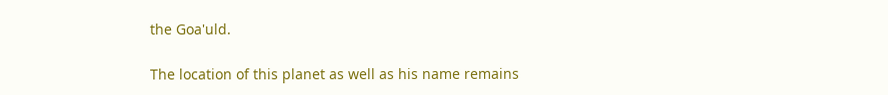the Goa'uld.

The location of this planet as well as his name remains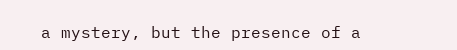a mystery, but the presence of a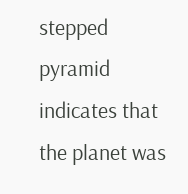stepped pyramid indicates that the planet was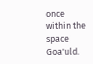once within the space Goa'uld.